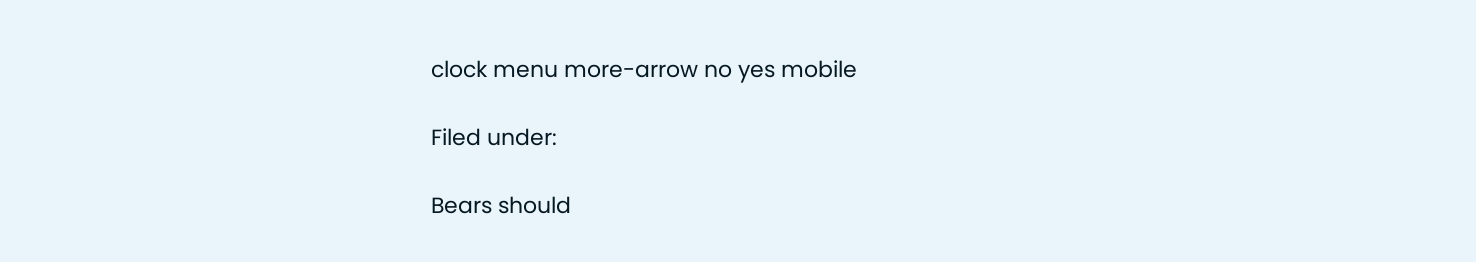clock menu more-arrow no yes mobile

Filed under:

Bears should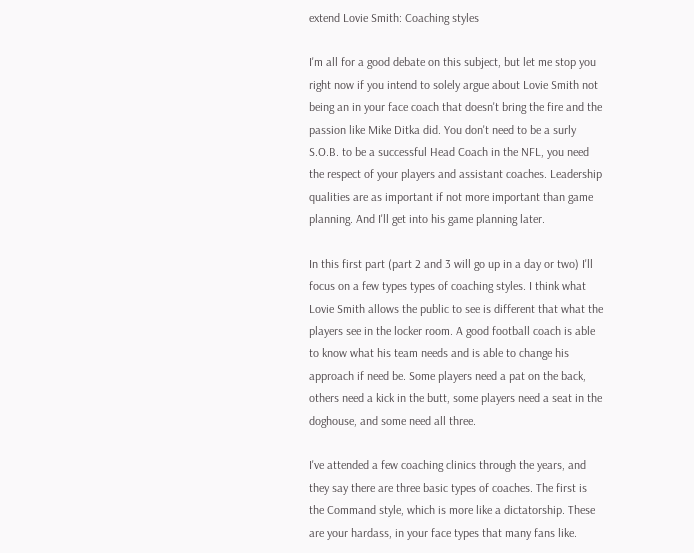extend Lovie Smith: Coaching styles

I'm all for a good debate on this subject, but let me stop you right now if you intend to solely argue about Lovie Smith not being an in your face coach that doesn't bring the fire and the passion like Mike Ditka did. You don't need to be a surly S.O.B. to be a successful Head Coach in the NFL, you need the respect of your players and assistant coaches. Leadership qualities are as important if not more important than game planning. And I'll get into his game planning later.

In this first part (part 2 and 3 will go up in a day or two) I'll focus on a few types types of coaching styles. I think what Lovie Smith allows the public to see is different that what the players see in the locker room. A good football coach is able to know what his team needs and is able to change his approach if need be. Some players need a pat on the back, others need a kick in the butt, some players need a seat in the doghouse, and some need all three.

I've attended a few coaching clinics through the years, and they say there are three basic types of coaches. The first is the Command style, which is more like a dictatorship. These are your hardass, in your face types that many fans like.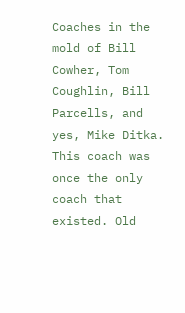Coaches in the mold of Bill Cowher, Tom Coughlin, Bill Parcells, and yes, Mike Ditka. This coach was once the only coach that existed. Old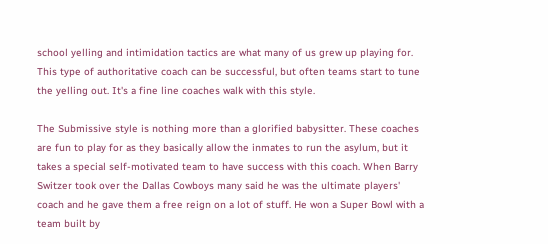school yelling and intimidation tactics are what many of us grew up playing for. This type of authoritative coach can be successful, but often teams start to tune the yelling out. It's a fine line coaches walk with this style.

The Submissive style is nothing more than a glorified babysitter. These coaches are fun to play for as they basically allow the inmates to run the asylum, but it takes a special self-motivated team to have success with this coach. When Barry Switzer took over the Dallas Cowboys many said he was the ultimate players' coach and he gave them a free reign on a lot of stuff. He won a Super Bowl with a team built by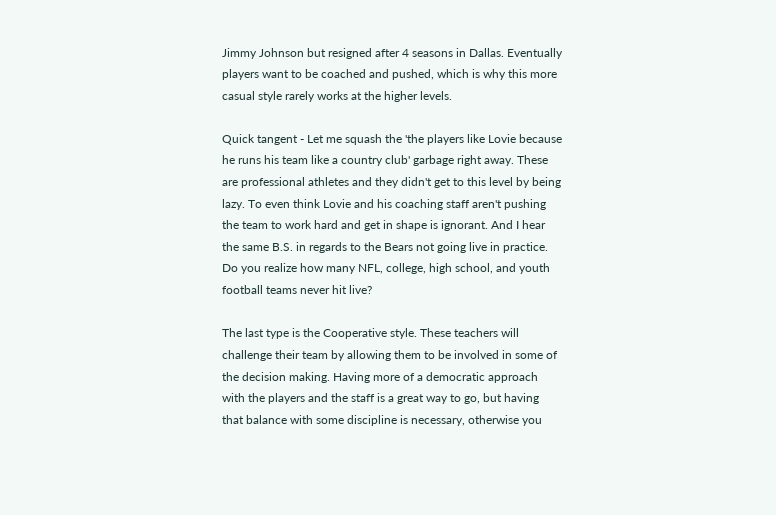Jimmy Johnson but resigned after 4 seasons in Dallas. Eventually players want to be coached and pushed, which is why this more casual style rarely works at the higher levels.

Quick tangent - Let me squash the 'the players like Lovie because he runs his team like a country club' garbage right away. These are professional athletes and they didn't get to this level by being lazy. To even think Lovie and his coaching staff aren't pushing the team to work hard and get in shape is ignorant. And I hear the same B.S. in regards to the Bears not going live in practice. Do you realize how many NFL, college, high school, and youth football teams never hit live?

The last type is the Cooperative style. These teachers will challenge their team by allowing them to be involved in some of the decision making. Having more of a democratic approach with the players and the staff is a great way to go, but having that balance with some discipline is necessary, otherwise you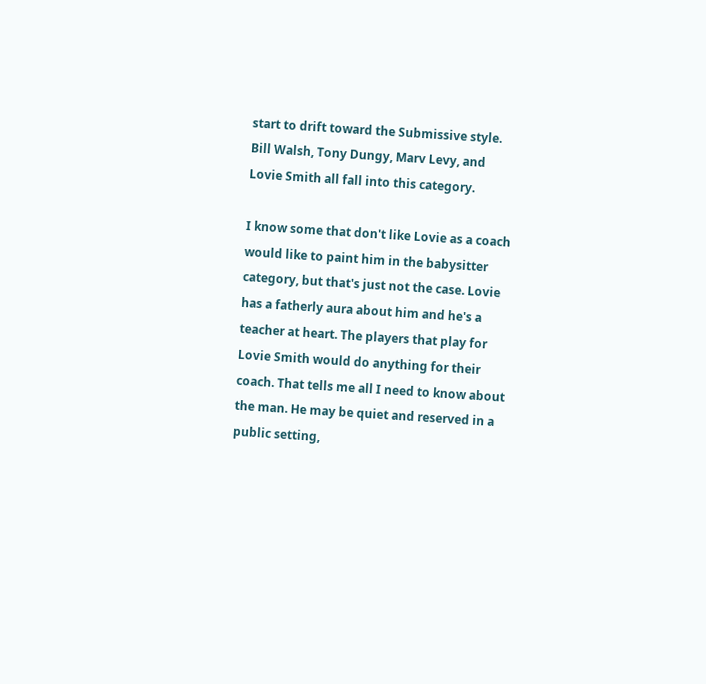start to drift toward the Submissive style. Bill Walsh, Tony Dungy, Marv Levy, and Lovie Smith all fall into this category.

I know some that don't like Lovie as a coach would like to paint him in the babysitter category, but that's just not the case. Lovie has a fatherly aura about him and he's a teacher at heart. The players that play for Lovie Smith would do anything for their coach. That tells me all I need to know about the man. He may be quiet and reserved in a public setting,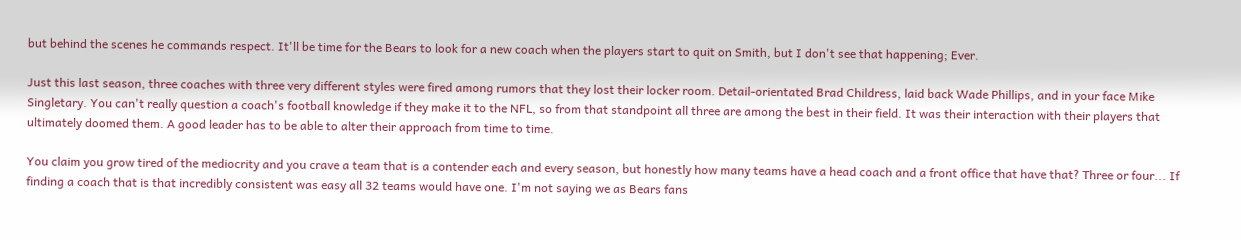but behind the scenes he commands respect. It'll be time for the Bears to look for a new coach when the players start to quit on Smith, but I don't see that happening; Ever.

Just this last season, three coaches with three very different styles were fired among rumors that they lost their locker room. Detail-orientated Brad Childress, laid back Wade Phillips, and in your face Mike Singletary. You can't really question a coach's football knowledge if they make it to the NFL, so from that standpoint all three are among the best in their field. It was their interaction with their players that ultimately doomed them. A good leader has to be able to alter their approach from time to time.

You claim you grow tired of the mediocrity and you crave a team that is a contender each and every season, but honestly how many teams have a head coach and a front office that have that? Three or four... If finding a coach that is that incredibly consistent was easy all 32 teams would have one. I'm not saying we as Bears fans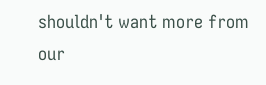shouldn't want more from our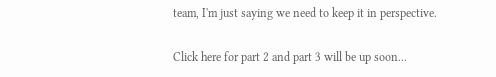team, I'm just saying we need to keep it in perspective.

Click here for part 2 and part 3 will be up soon...